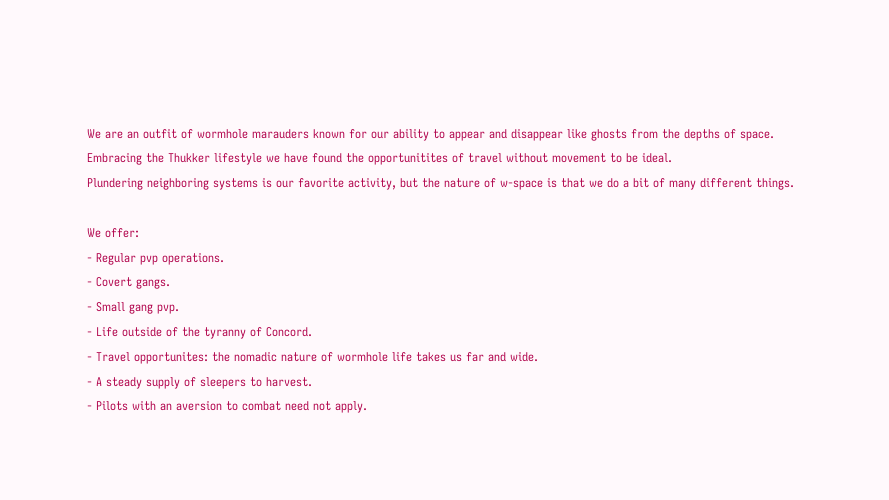We are an outfit of wormhole marauders known for our ability to appear and disappear like ghosts from the depths of space.
Embracing the Thukker lifestyle we have found the opportunitites of travel without movement to be ideal.
Plundering neighboring systems is our favorite activity, but the nature of w-space is that we do a bit of many different things.

We offer:
- Regular pvp operations.
- Covert gangs.
- Small gang pvp.
- Life outside of the tyranny of Concord.
- Travel opportunites: the nomadic nature of wormhole life takes us far and wide.
- A steady supply of sleepers to harvest.
- Pilots with an aversion to combat need not apply.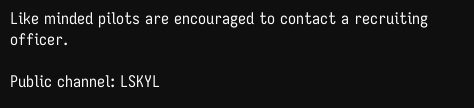Like minded pilots are encouraged to contact a recruiting officer.

Public channel: LSKYL